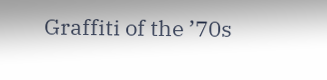Graffiti of the ’70s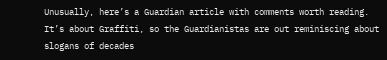Unusually, here’s a Guardian article with comments worth reading. It’s about Graffiti, so the Guardianistas are out reminiscing about slogans of decades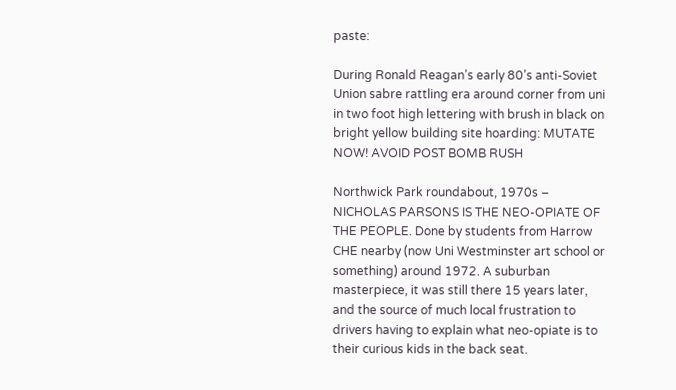paste:

During Ronald Reagan’s early 80’s anti-Soviet Union sabre rattling era around corner from uni in two foot high lettering with brush in black on bright yellow building site hoarding: MUTATE NOW! AVOID POST BOMB RUSH

Northwick Park roundabout, 1970s – NICHOLAS PARSONS IS THE NEO-OPIATE OF THE PEOPLE. Done by students from Harrow CHE nearby (now Uni Westminster art school or something) around 1972. A suburban masterpiece, it was still there 15 years later, and the source of much local frustration to drivers having to explain what neo-opiate is to their curious kids in the back seat.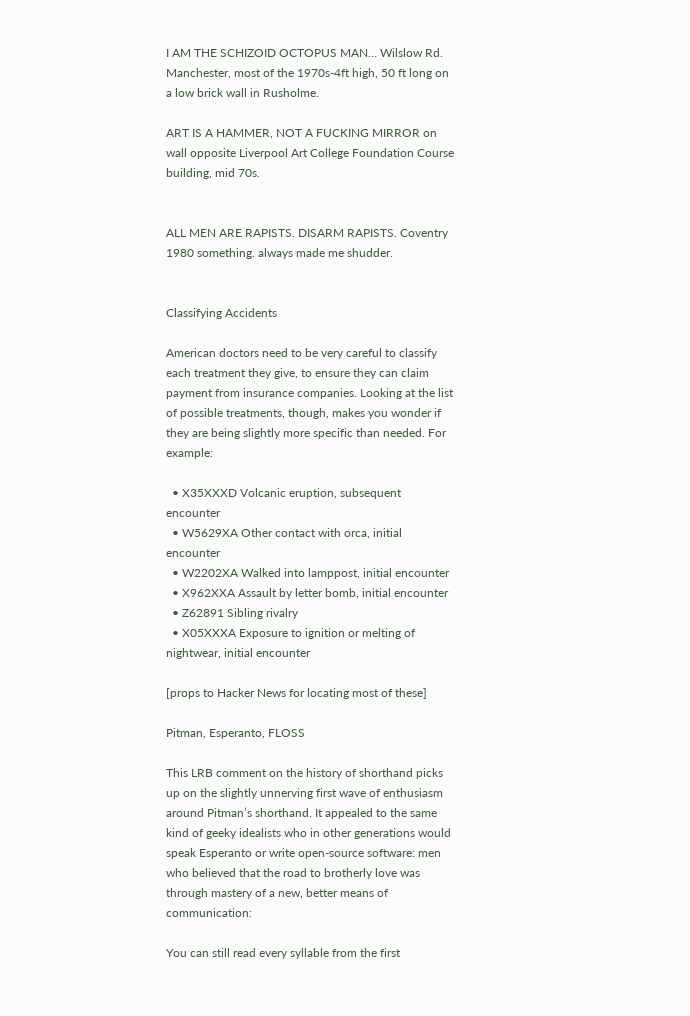I AM THE SCHIZOID OCTOPUS MAN… Wilslow Rd. Manchester, most of the 1970s-4ft high, 50 ft long on a low brick wall in Rusholme.

ART IS A HAMMER, NOT A FUCKING MIRROR on wall opposite Liverpool Art College Foundation Course building, mid 70s.


ALL MEN ARE RAPISTS. DISARM RAPISTS. Coventry 1980 something. always made me shudder.


Classifying Accidents

American doctors need to be very careful to classify each treatment they give, to ensure they can claim payment from insurance companies. Looking at the list of possible treatments, though, makes you wonder if they are being slightly more specific than needed. For example:

  • X35XXXD Volcanic eruption, subsequent encounter
  • W5629XA Other contact with orca, initial encounter
  • W2202XA Walked into lamppost, initial encounter
  • X962XXA Assault by letter bomb, initial encounter
  • Z62891 Sibling rivalry
  • X05XXXA Exposure to ignition or melting of nightwear, initial encounter

[props to Hacker News for locating most of these]

Pitman, Esperanto, FLOSS

This LRB comment on the history of shorthand picks up on the slightly unnerving first wave of enthusiasm around Pitman’s shorthand. It appealed to the same kind of geeky idealists who in other generations would speak Esperanto or write open-source software: men who believed that the road to brotherly love was through mastery of a new, better means of communication:

You can still read every syllable from the first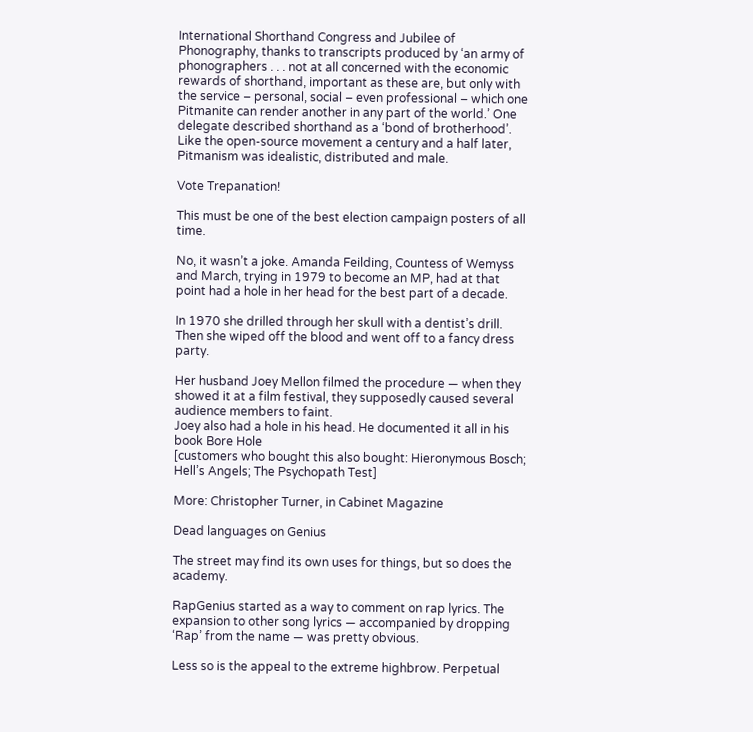International Shorthand Congress and Jubilee of Phonography, thanks to transcripts produced by ‘an army of phonographers . . . not at all concerned with the economic rewards of shorthand, important as these are, but only with the service – personal, social – even professional – which one Pitmanite can render another in any part of the world.’ One delegate described shorthand as a ‘bond of brotherhood’. Like the open-source movement a century and a half later, Pitmanism was idealistic, distributed and male.

Vote Trepanation!

This must be one of the best election campaign posters of all time.

No, it wasn’t a joke. Amanda Feilding, Countess of Wemyss and March, trying in 1979 to become an MP, had at that point had a hole in her head for the best part of a decade.

In 1970 she drilled through her skull with a dentist’s drill. Then she wiped off the blood and went off to a fancy dress party.

Her husband Joey Mellon filmed the procedure — when they showed it at a film festival, they supposedly caused several audience members to faint.
Joey also had a hole in his head. He documented it all in his book Bore Hole
[customers who bought this also bought: Hieronymous Bosch; Hell’s Angels; The Psychopath Test]

More: Christopher Turner, in Cabinet Magazine

Dead languages on Genius

The street may find its own uses for things, but so does the academy.

RapGenius started as a way to comment on rap lyrics. The expansion to other song lyrics — accompanied by dropping ‘Rap’ from the name — was pretty obvious.

Less so is the appeal to the extreme highbrow. Perpetual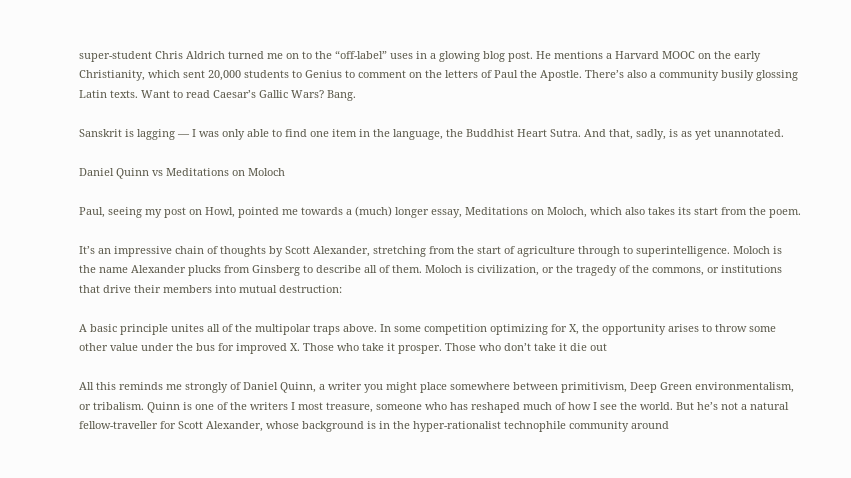super-student Chris Aldrich turned me on to the “off-label” uses in a glowing blog post. He mentions a Harvard MOOC on the early Christianity, which sent 20,000 students to Genius to comment on the letters of Paul the Apostle. There’s also a community busily glossing Latin texts. Want to read Caesar’s Gallic Wars? Bang.

Sanskrit is lagging — I was only able to find one item in the language, the Buddhist Heart Sutra. And that, sadly, is as yet unannotated.

Daniel Quinn vs Meditations on Moloch

Paul, seeing my post on Howl, pointed me towards a (much) longer essay, Meditations on Moloch, which also takes its start from the poem.

It’s an impressive chain of thoughts by Scott Alexander, stretching from the start of agriculture through to superintelligence. Moloch is the name Alexander plucks from Ginsberg to describe all of them. Moloch is civilization, or the tragedy of the commons, or institutions that drive their members into mutual destruction:

A basic principle unites all of the multipolar traps above. In some competition optimizing for X, the opportunity arises to throw some other value under the bus for improved X. Those who take it prosper. Those who don’t take it die out

All this reminds me strongly of Daniel Quinn, a writer you might place somewhere between primitivism, Deep Green environmentalism, or tribalism. Quinn is one of the writers I most treasure, someone who has reshaped much of how I see the world. But he’s not a natural fellow-traveller for Scott Alexander, whose background is in the hyper-rationalist technophile community around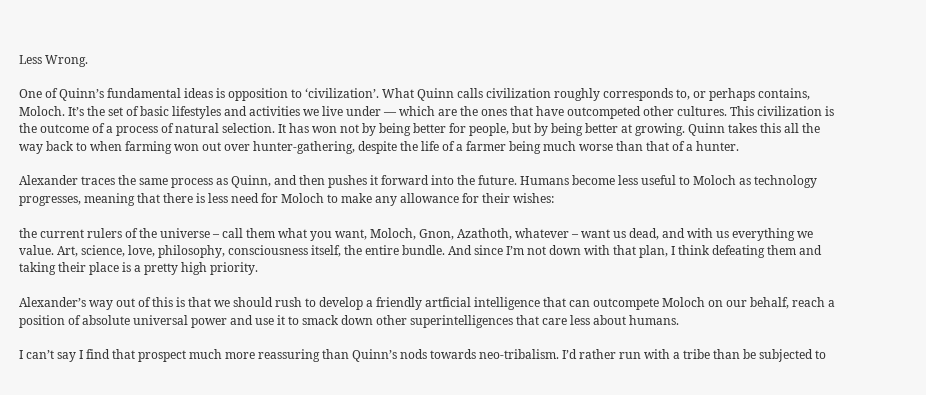Less Wrong.

One of Quinn’s fundamental ideas is opposition to ‘civilization’. What Quinn calls civilization roughly corresponds to, or perhaps contains, Moloch. It’s the set of basic lifestyles and activities we live under — which are the ones that have outcompeted other cultures. This civilization is the outcome of a process of natural selection. It has won not by being better for people, but by being better at growing. Quinn takes this all the way back to when farming won out over hunter-gathering, despite the life of a farmer being much worse than that of a hunter.

Alexander traces the same process as Quinn, and then pushes it forward into the future. Humans become less useful to Moloch as technology progresses, meaning that there is less need for Moloch to make any allowance for their wishes:

the current rulers of the universe – call them what you want, Moloch, Gnon, Azathoth, whatever – want us dead, and with us everything we value. Art, science, love, philosophy, consciousness itself, the entire bundle. And since I’m not down with that plan, I think defeating them and taking their place is a pretty high priority.

Alexander’s way out of this is that we should rush to develop a friendly artficial intelligence that can outcompete Moloch on our behalf, reach a position of absolute universal power and use it to smack down other superintelligences that care less about humans.

I can’t say I find that prospect much more reassuring than Quinn’s nods towards neo-tribalism. I’d rather run with a tribe than be subjected to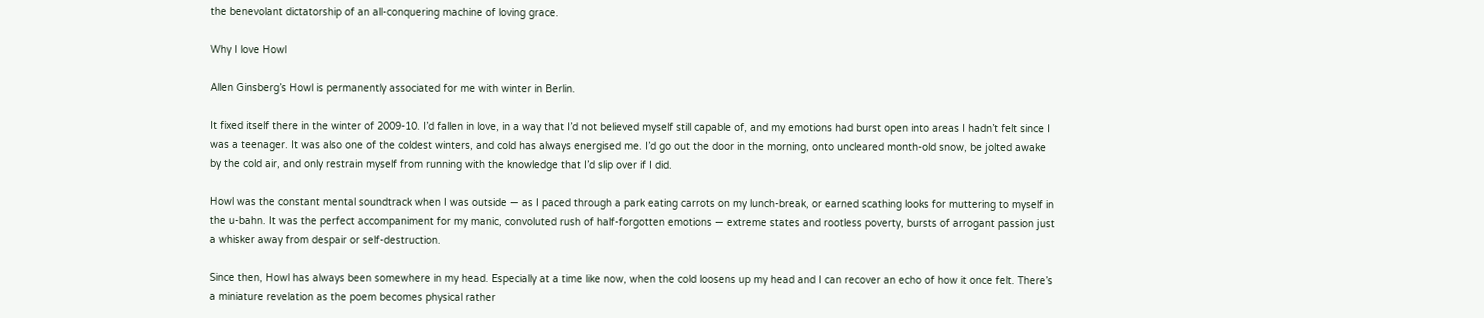the benevolant dictatorship of an all-conquering machine of loving grace.

Why I love Howl

Allen Ginsberg’s Howl is permanently associated for me with winter in Berlin.

It fixed itself there in the winter of 2009-10. I’d fallen in love, in a way that I’d not believed myself still capable of, and my emotions had burst open into areas I hadn’t felt since I was a teenager. It was also one of the coldest winters, and cold has always energised me. I’d go out the door in the morning, onto uncleared month-old snow, be jolted awake by the cold air, and only restrain myself from running with the knowledge that I’d slip over if I did.

Howl was the constant mental soundtrack when I was outside — as I paced through a park eating carrots on my lunch-break, or earned scathing looks for muttering to myself in the u-bahn. It was the perfect accompaniment for my manic, convoluted rush of half-forgotten emotions — extreme states and rootless poverty, bursts of arrogant passion just a whisker away from despair or self-destruction.

Since then, Howl has always been somewhere in my head. Especially at a time like now, when the cold loosens up my head and I can recover an echo of how it once felt. There’s a miniature revelation as the poem becomes physical rather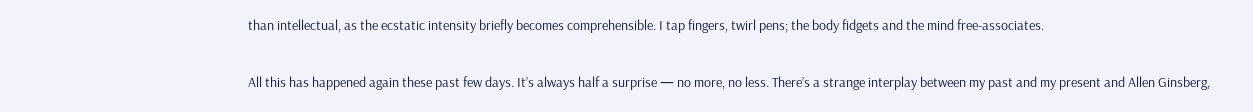than intellectual, as the ecstatic intensity briefly becomes comprehensible. I tap fingers, twirl pens; the body fidgets and the mind free-associates.

All this has happened again these past few days. It’s always half a surprise — no more, no less. There’s a strange interplay between my past and my present and Allen Ginsberg,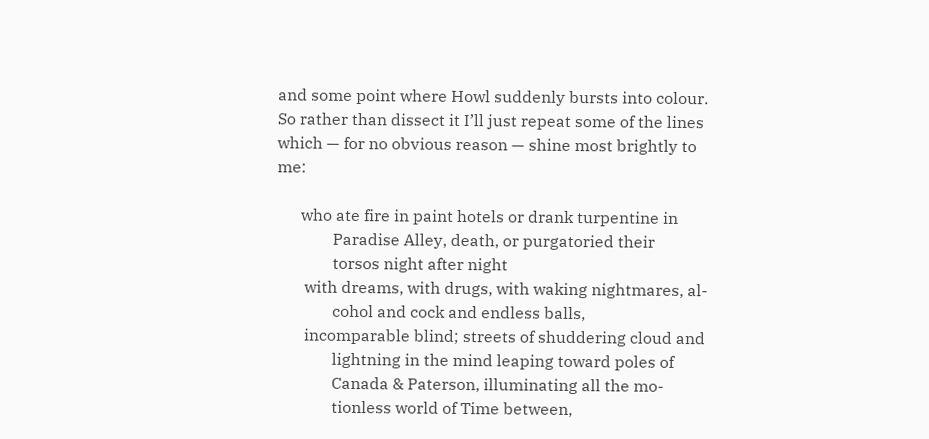and some point where Howl suddenly bursts into colour. So rather than dissect it I’ll just repeat some of the lines which — for no obvious reason — shine most brightly to me:

      who ate fire in paint hotels or drank turpentine in
              Paradise Alley, death, or purgatoried their
              torsos night after night
       with dreams, with drugs, with waking nightmares, al-
              cohol and cock and endless balls,
       incomparable blind; streets of shuddering cloud and
              lightning in the mind leaping toward poles of
              Canada & Paterson, illuminating all the mo-
              tionless world of Time between,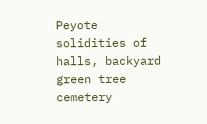Peyote solidities of halls, backyard green tree cemetery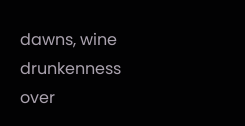dawns, wine drunkenness over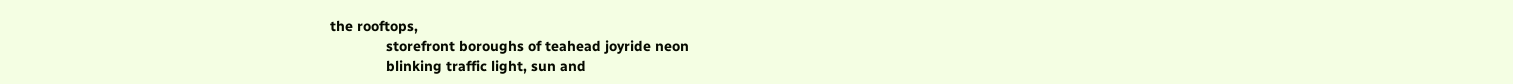the rooftops,
              storefront boroughs of teahead joyride neon
              blinking traffic light, sun and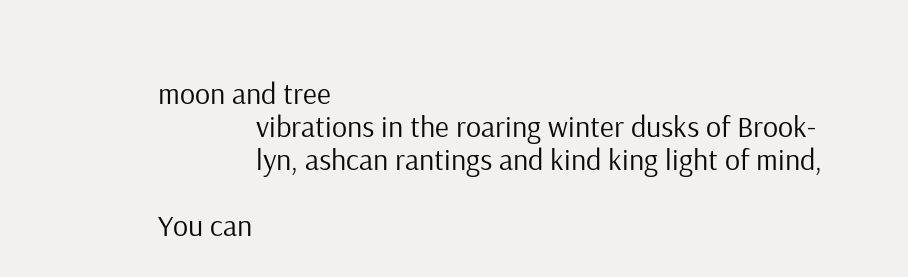moon and tree
              vibrations in the roaring winter dusks of Brook-
              lyn, ashcan rantings and kind king light of mind,

You can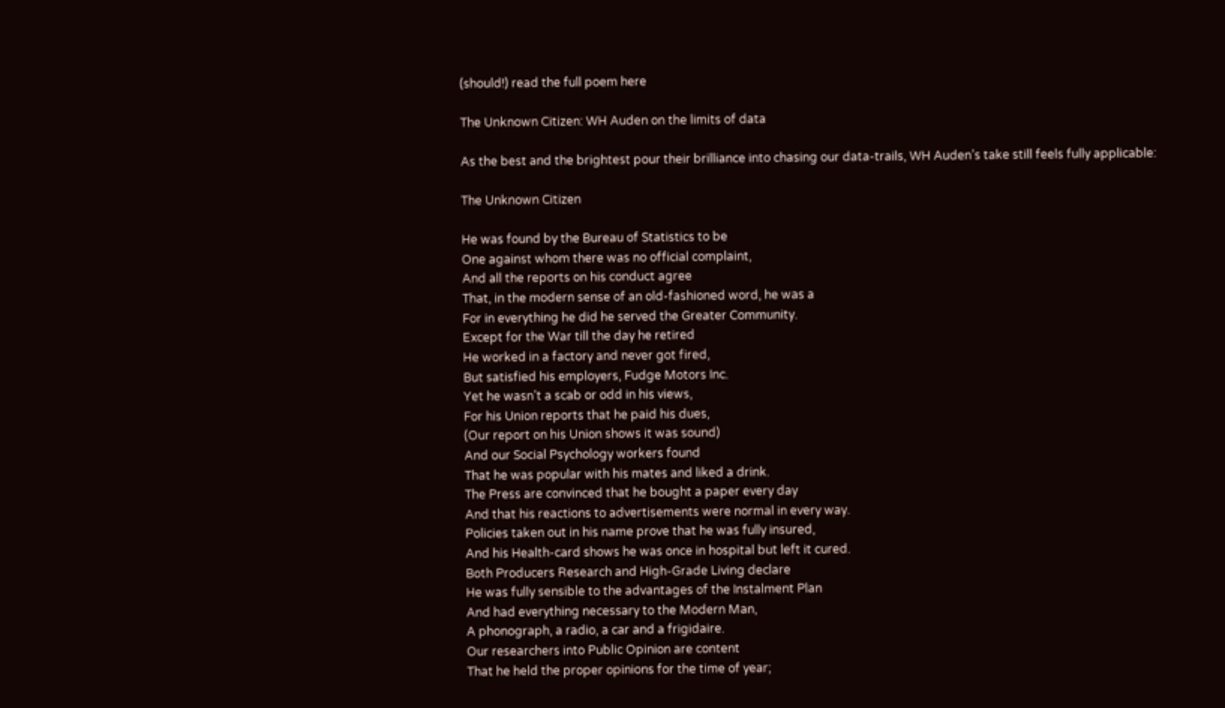(should!) read the full poem here

The Unknown Citizen: WH Auden on the limits of data

As the best and the brightest pour their brilliance into chasing our data-trails, WH Auden’s take still feels fully applicable:

The Unknown Citizen

He was found by the Bureau of Statistics to be
One against whom there was no official complaint,
And all the reports on his conduct agree
That, in the modern sense of an old-fashioned word, he was a
For in everything he did he served the Greater Community.
Except for the War till the day he retired
He worked in a factory and never got fired,
But satisfied his employers, Fudge Motors Inc.
Yet he wasn’t a scab or odd in his views,
For his Union reports that he paid his dues,
(Our report on his Union shows it was sound)
And our Social Psychology workers found
That he was popular with his mates and liked a drink.
The Press are convinced that he bought a paper every day
And that his reactions to advertisements were normal in every way.
Policies taken out in his name prove that he was fully insured,
And his Health-card shows he was once in hospital but left it cured.
Both Producers Research and High-Grade Living declare
He was fully sensible to the advantages of the Instalment Plan
And had everything necessary to the Modern Man,
A phonograph, a radio, a car and a frigidaire.
Our researchers into Public Opinion are content
That he held the proper opinions for the time of year;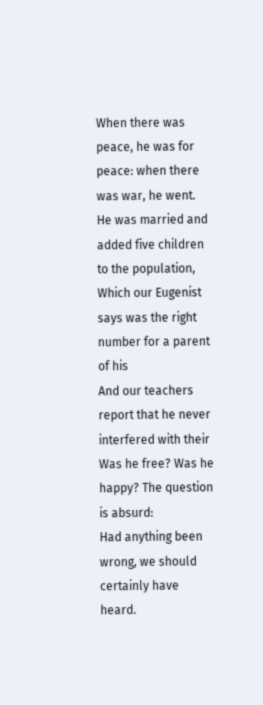When there was peace, he was for peace: when there was war, he went.
He was married and added five children to the population,
Which our Eugenist says was the right number for a parent of his
And our teachers report that he never interfered with their
Was he free? Was he happy? The question is absurd:
Had anything been wrong, we should certainly have heard.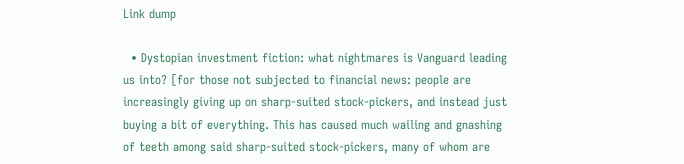Link dump

  • Dystopian investment fiction: what nightmares is Vanguard leading us into? [for those not subjected to financial news: people are increasingly giving up on sharp-suited stock-pickers, and instead just buying a bit of everything. This has caused much wailing and gnashing of teeth among said sharp-suited stock-pickers, many of whom are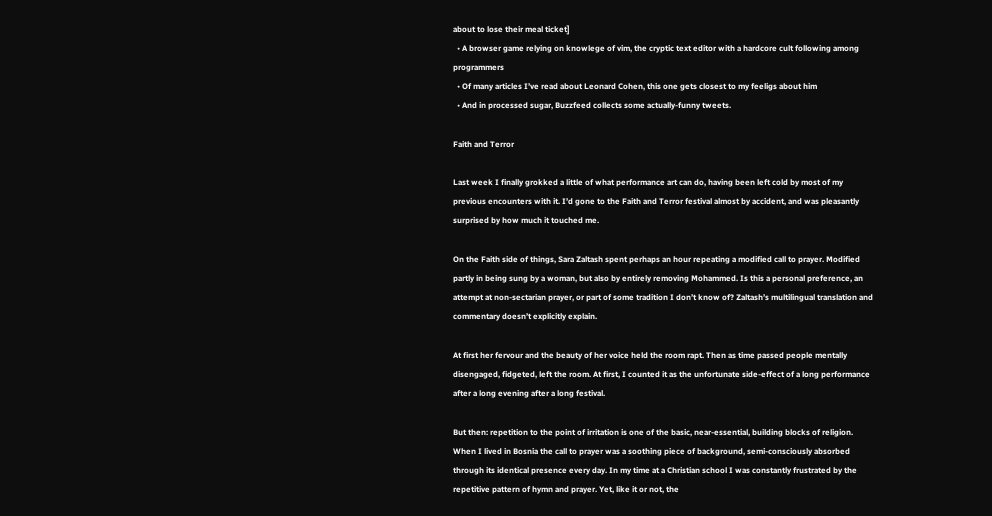about to lose their meal ticket]
  • A browser game relying on knowlege of vim, the cryptic text editor with a hardcore cult following among programmers
  • Of many articles I’ve read about Leonard Cohen, this one gets closest to my feeligs about him
  • And in processed sugar, Buzzfeed collects some actually-funny tweets.

Faith and Terror

Last week I finally grokked a little of what performance art can do, having been left cold by most of my previous encounters with it. I’d gone to the Faith and Terror festival almost by accident, and was pleasantly surprised by how much it touched me.

On the Faith side of things, Sara Zaltash spent perhaps an hour repeating a modified call to prayer. Modified partly in being sung by a woman, but also by entirely removing Mohammed. Is this a personal preference, an attempt at non-sectarian prayer, or part of some tradition I don’t know of? Zaltash’s multilingual translation and commentary doesn’t explicitly explain.

At first her fervour and the beauty of her voice held the room rapt. Then as time passed people mentally disengaged, fidgeted, left the room. At first, I counted it as the unfortunate side-effect of a long performance after a long evening after a long festival.

But then: repetition to the point of irritation is one of the basic, near-essential, building blocks of religion. When I lived in Bosnia the call to prayer was a soothing piece of background, semi-consciously absorbed through its identical presence every day. In my time at a Christian school I was constantly frustrated by the repetitive pattern of hymn and prayer. Yet, like it or not, the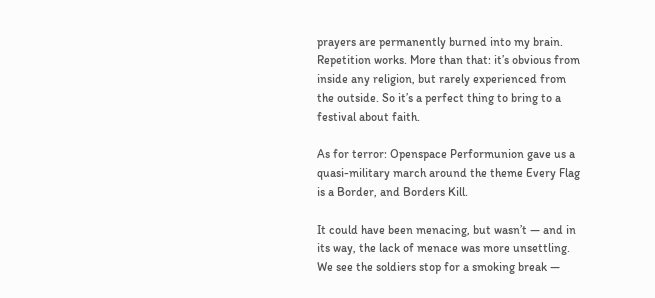prayers are permanently burned into my brain. Repetition works. More than that: it’s obvious from inside any religion, but rarely experienced from the outside. So it’s a perfect thing to bring to a festival about faith.

As for terror: Openspace Performunion gave us a quasi-military march around the theme Every Flag is a Border, and Borders Kill.

It could have been menacing, but wasn’t — and in its way, the lack of menace was more unsettling. We see the soldiers stop for a smoking break —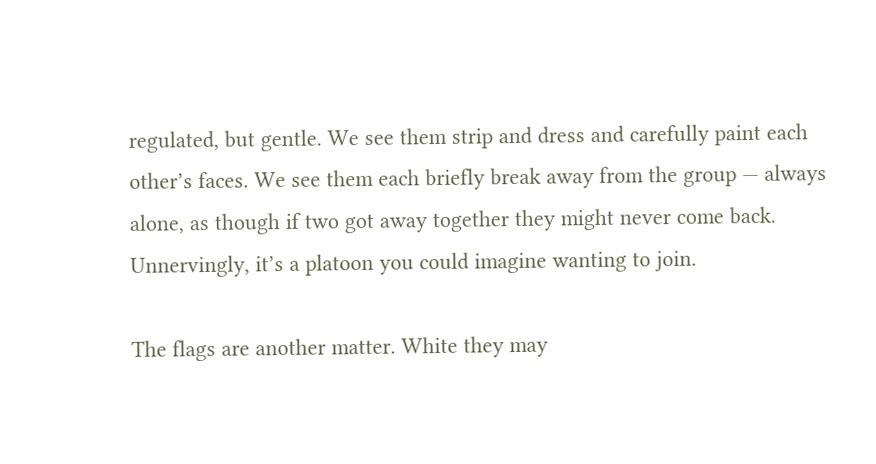regulated, but gentle. We see them strip and dress and carefully paint each other’s faces. We see them each briefly break away from the group — always alone, as though if two got away together they might never come back. Unnervingly, it’s a platoon you could imagine wanting to join.

The flags are another matter. White they may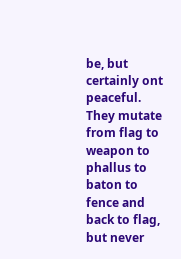be, but certainly ont peaceful. They mutate from flag to weapon to phallus to baton to fence and back to flag, but never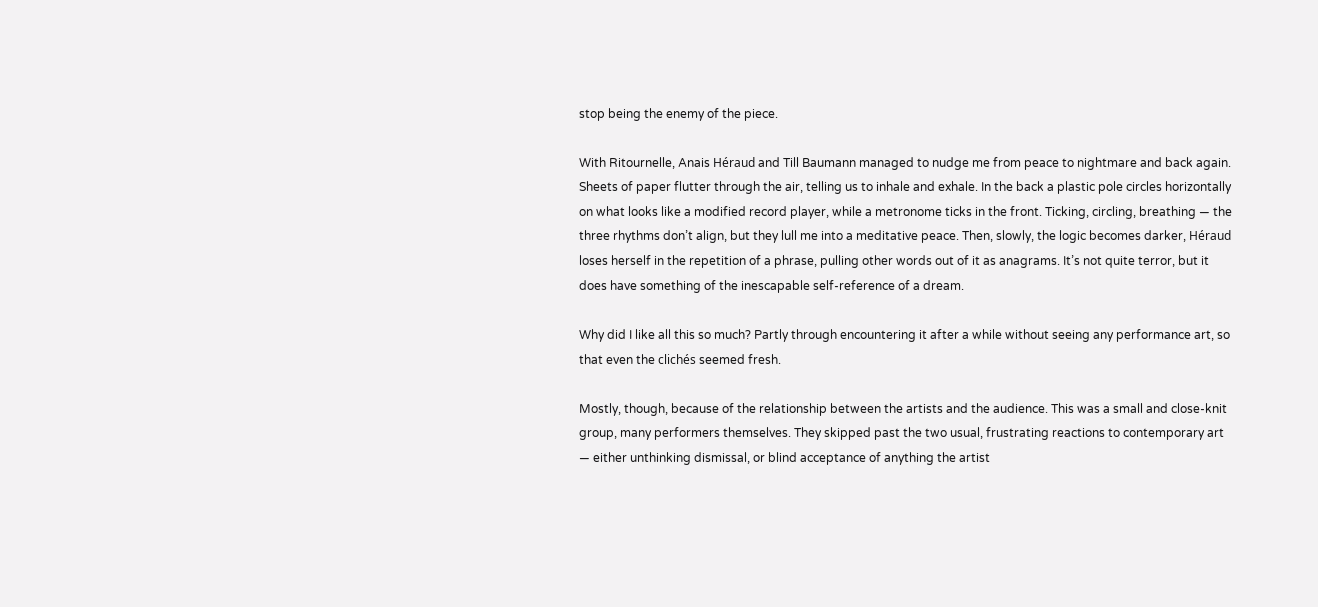stop being the enemy of the piece.

With Ritournelle, Anais Héraud and Till Baumann managed to nudge me from peace to nightmare and back again. Sheets of paper flutter through the air, telling us to inhale and exhale. In the back a plastic pole circles horizontally on what looks like a modified record player, while a metronome ticks in the front. Ticking, circling, breathing — the three rhythms don’t align, but they lull me into a meditative peace. Then, slowly, the logic becomes darker, Héraud loses herself in the repetition of a phrase, pulling other words out of it as anagrams. It’s not quite terror, but it does have something of the inescapable self-reference of a dream.

Why did I like all this so much? Partly through encountering it after a while without seeing any performance art, so that even the clichés seemed fresh.

Mostly, though, because of the relationship between the artists and the audience. This was a small and close-knit group, many performers themselves. They skipped past the two usual, frustrating reactions to contemporary art — either unthinking dismissal, or blind acceptance of anything the artist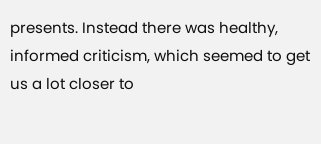presents. Instead there was healthy, informed criticism, which seemed to get us a lot closer to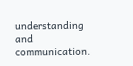understanding and communication.